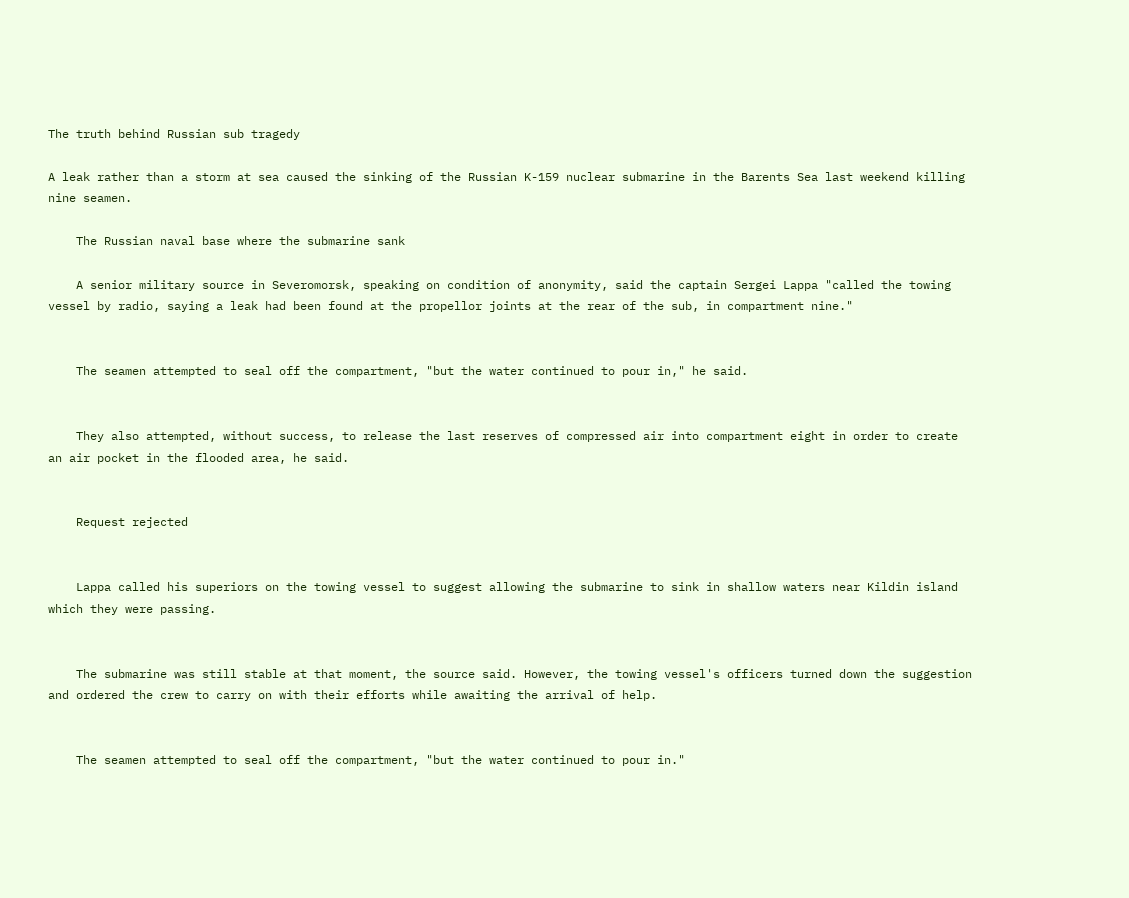The truth behind Russian sub tragedy

A leak rather than a storm at sea caused the sinking of the Russian K-159 nuclear submarine in the Barents Sea last weekend killing nine seamen.

    The Russian naval base where the submarine sank

    A senior military source in Severomorsk, speaking on condition of anonymity, said the captain Sergei Lappa "called the towing vessel by radio, saying a leak had been found at the propellor joints at the rear of the sub, in compartment nine."


    The seamen attempted to seal off the compartment, "but the water continued to pour in," he said.


    They also attempted, without success, to release the last reserves of compressed air into compartment eight in order to create an air pocket in the flooded area, he said.


    Request rejected


    Lappa called his superiors on the towing vessel to suggest allowing the submarine to sink in shallow waters near Kildin island which they were passing.


    The submarine was still stable at that moment, the source said. However, the towing vessel's officers turned down the suggestion and ordered the crew to carry on with their efforts while awaiting the arrival of help.


    The seamen attempted to seal off the compartment, "but the water continued to pour in."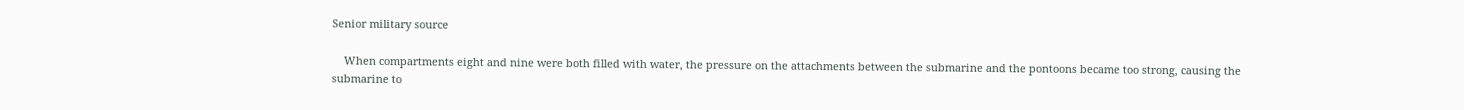Senior military source

    When compartments eight and nine were both filled with water, the pressure on the attachments between the submarine and the pontoons became too strong, causing the submarine to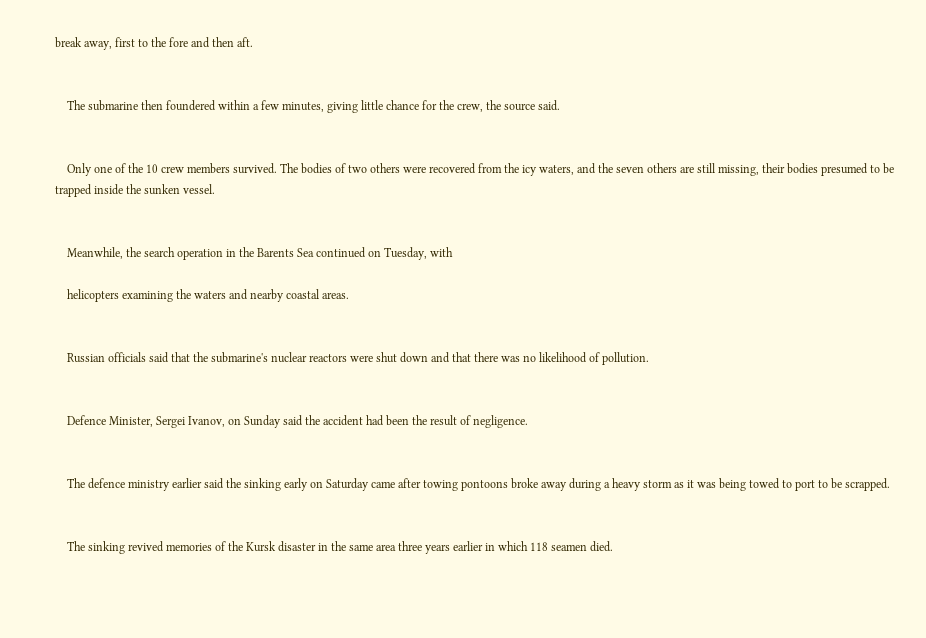break away, first to the fore and then aft.


    The submarine then foundered within a few minutes, giving little chance for the crew, the source said.


    Only one of the 10 crew members survived. The bodies of two others were recovered from the icy waters, and the seven others are still missing, their bodies presumed to be trapped inside the sunken vessel.


    Meanwhile, the search operation in the Barents Sea continued on Tuesday, with

    helicopters examining the waters and nearby coastal areas.


    Russian officials said that the submarine's nuclear reactors were shut down and that there was no likelihood of pollution.


    Defence Minister, Sergei Ivanov, on Sunday said the accident had been the result of negligence.


    The defence ministry earlier said the sinking early on Saturday came after towing pontoons broke away during a heavy storm as it was being towed to port to be scrapped.


    The sinking revived memories of the Kursk disaster in the same area three years earlier in which 118 seamen died.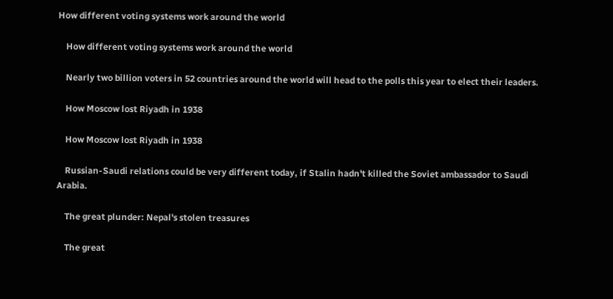How different voting systems work around the world

    How different voting systems work around the world

    Nearly two billion voters in 52 countries around the world will head to the polls this year to elect their leaders.

    How Moscow lost Riyadh in 1938

    How Moscow lost Riyadh in 1938

    Russian-Saudi relations could be very different today, if Stalin hadn't killed the Soviet ambassador to Saudi Arabia.

    The great plunder: Nepal's stolen treasures

    The great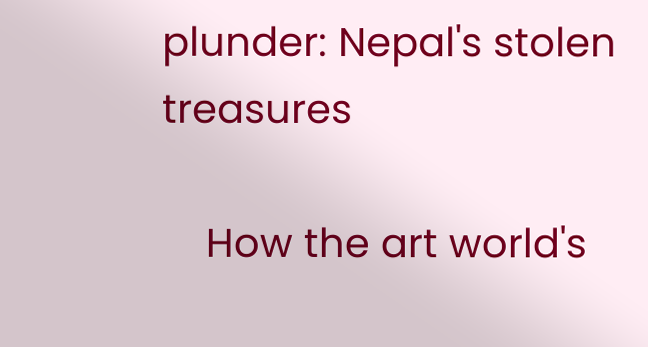plunder: Nepal's stolen treasures

    How the art world's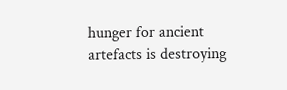hunger for ancient artefacts is destroying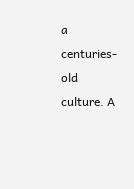a centuries-old culture. A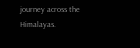journey across the Himalayas.